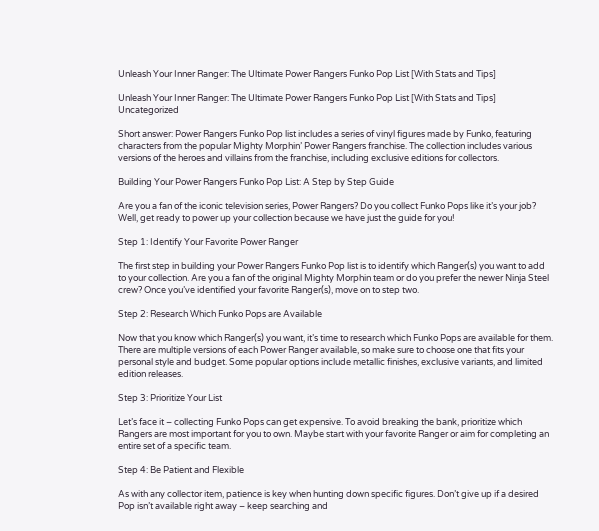Unleash Your Inner Ranger: The Ultimate Power Rangers Funko Pop List [With Stats and Tips]

Unleash Your Inner Ranger: The Ultimate Power Rangers Funko Pop List [With Stats and Tips] Uncategorized

Short answer: Power Rangers Funko Pop list includes a series of vinyl figures made by Funko, featuring characters from the popular Mighty Morphin’ Power Rangers franchise. The collection includes various versions of the heroes and villains from the franchise, including exclusive editions for collectors.

Building Your Power Rangers Funko Pop List: A Step by Step Guide

Are you a fan of the iconic television series, Power Rangers? Do you collect Funko Pops like it’s your job? Well, get ready to power up your collection because we have just the guide for you!

Step 1: Identify Your Favorite Power Ranger

The first step in building your Power Rangers Funko Pop list is to identify which Ranger(s) you want to add to your collection. Are you a fan of the original Mighty Morphin team or do you prefer the newer Ninja Steel crew? Once you’ve identified your favorite Ranger(s), move on to step two.

Step 2: Research Which Funko Pops are Available

Now that you know which Ranger(s) you want, it’s time to research which Funko Pops are available for them. There are multiple versions of each Power Ranger available, so make sure to choose one that fits your personal style and budget. Some popular options include metallic finishes, exclusive variants, and limited edition releases.

Step 3: Prioritize Your List

Let’s face it – collecting Funko Pops can get expensive. To avoid breaking the bank, prioritize which Rangers are most important for you to own. Maybe start with your favorite Ranger or aim for completing an entire set of a specific team.

Step 4: Be Patient and Flexible

As with any collector item, patience is key when hunting down specific figures. Don’t give up if a desired Pop isn’t available right away – keep searching and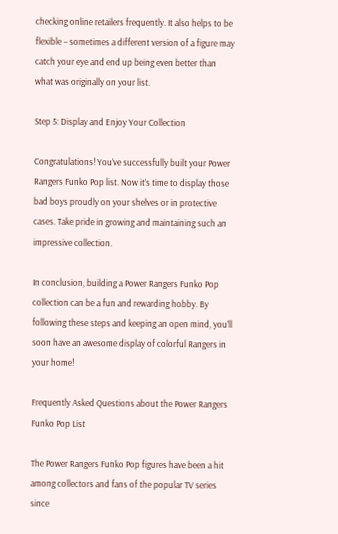checking online retailers frequently. It also helps to be flexible – sometimes a different version of a figure may catch your eye and end up being even better than what was originally on your list.

Step 5: Display and Enjoy Your Collection

Congratulations! You’ve successfully built your Power Rangers Funko Pop list. Now it’s time to display those bad boys proudly on your shelves or in protective cases. Take pride in growing and maintaining such an impressive collection.

In conclusion, building a Power Rangers Funko Pop collection can be a fun and rewarding hobby. By following these steps and keeping an open mind, you’ll soon have an awesome display of colorful Rangers in your home!

Frequently Asked Questions about the Power Rangers Funko Pop List

The Power Rangers Funko Pop figures have been a hit among collectors and fans of the popular TV series since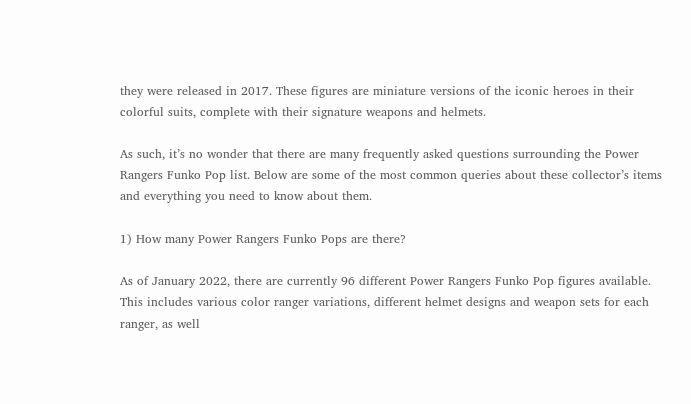they were released in 2017. These figures are miniature versions of the iconic heroes in their colorful suits, complete with their signature weapons and helmets.

As such, it’s no wonder that there are many frequently asked questions surrounding the Power Rangers Funko Pop list. Below are some of the most common queries about these collector’s items and everything you need to know about them.

1) How many Power Rangers Funko Pops are there?

As of January 2022, there are currently 96 different Power Rangers Funko Pop figures available. This includes various color ranger variations, different helmet designs and weapon sets for each ranger, as well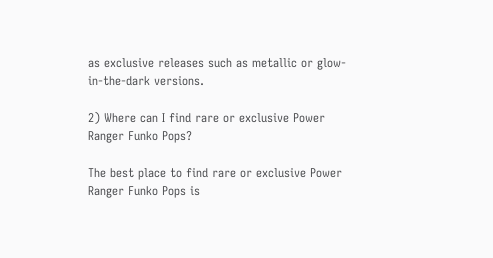as exclusive releases such as metallic or glow-in-the-dark versions.

2) Where can I find rare or exclusive Power Ranger Funko Pops?

The best place to find rare or exclusive Power Ranger Funko Pops is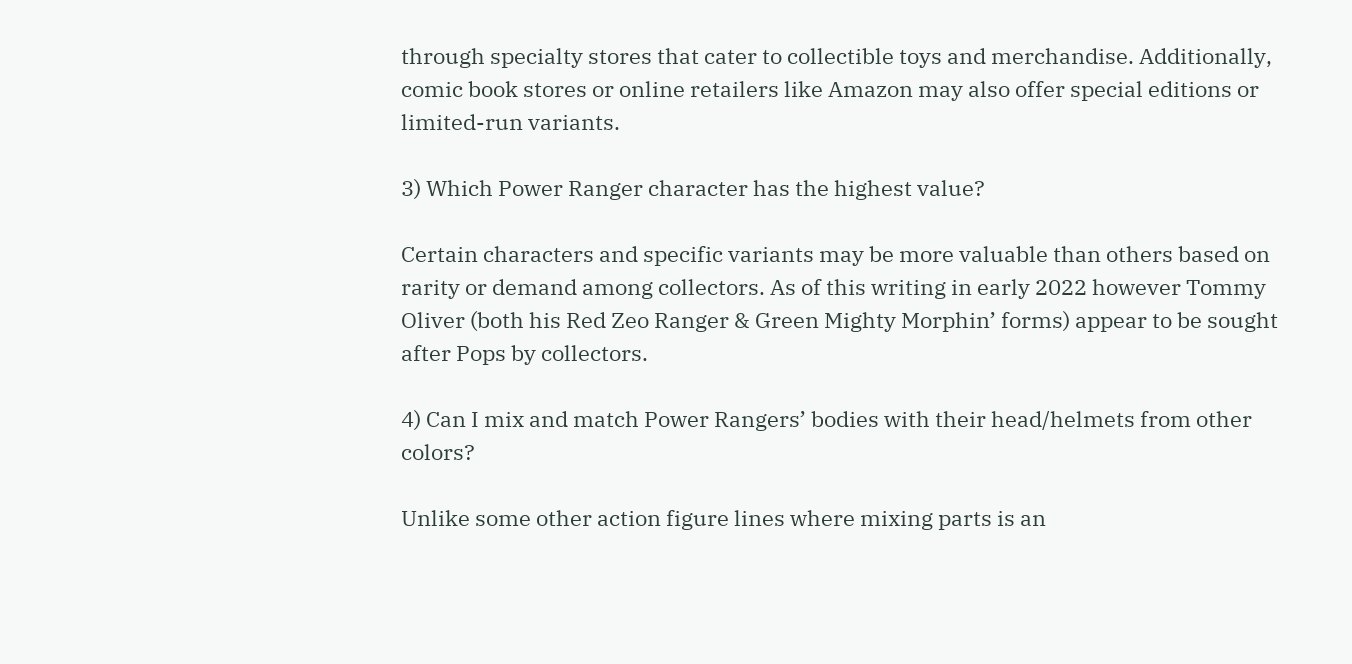through specialty stores that cater to collectible toys and merchandise. Additionally, comic book stores or online retailers like Amazon may also offer special editions or limited-run variants.

3) Which Power Ranger character has the highest value?

Certain characters and specific variants may be more valuable than others based on rarity or demand among collectors. As of this writing in early 2022 however Tommy Oliver (both his Red Zeo Ranger & Green Mighty Morphin’ forms) appear to be sought after Pops by collectors.

4) Can I mix and match Power Rangers’ bodies with their head/helmets from other colors?

Unlike some other action figure lines where mixing parts is an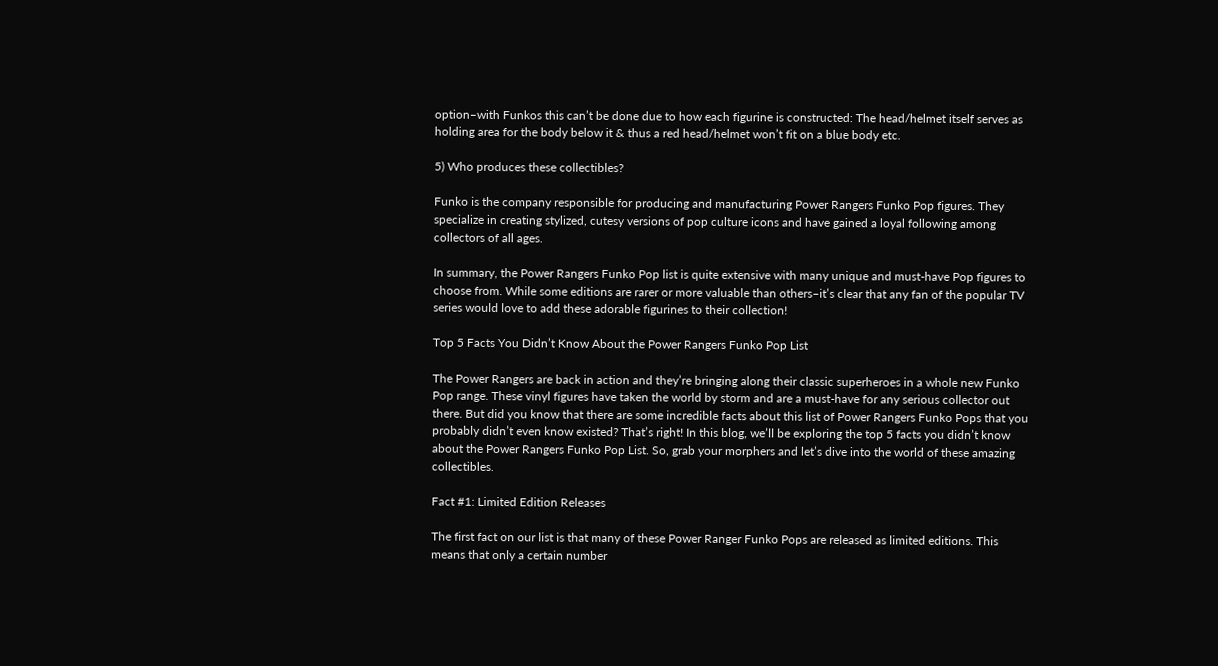option–with Funkos this can’t be done due to how each figurine is constructed: The head/helmet itself serves as holding area for the body below it & thus a red head/helmet won’t fit on a blue body etc.

5) Who produces these collectibles?

Funko is the company responsible for producing and manufacturing Power Rangers Funko Pop figures. They specialize in creating stylized, cutesy versions of pop culture icons and have gained a loyal following among collectors of all ages.

In summary, the Power Rangers Funko Pop list is quite extensive with many unique and must-have Pop figures to choose from. While some editions are rarer or more valuable than others–it’s clear that any fan of the popular TV series would love to add these adorable figurines to their collection!

Top 5 Facts You Didn’t Know About the Power Rangers Funko Pop List

The Power Rangers are back in action and they’re bringing along their classic superheroes in a whole new Funko Pop range. These vinyl figures have taken the world by storm and are a must-have for any serious collector out there. But did you know that there are some incredible facts about this list of Power Rangers Funko Pops that you probably didn’t even know existed? That’s right! In this blog, we’ll be exploring the top 5 facts you didn’t know about the Power Rangers Funko Pop List. So, grab your morphers and let’s dive into the world of these amazing collectibles.

Fact #1: Limited Edition Releases

The first fact on our list is that many of these Power Ranger Funko Pops are released as limited editions. This means that only a certain number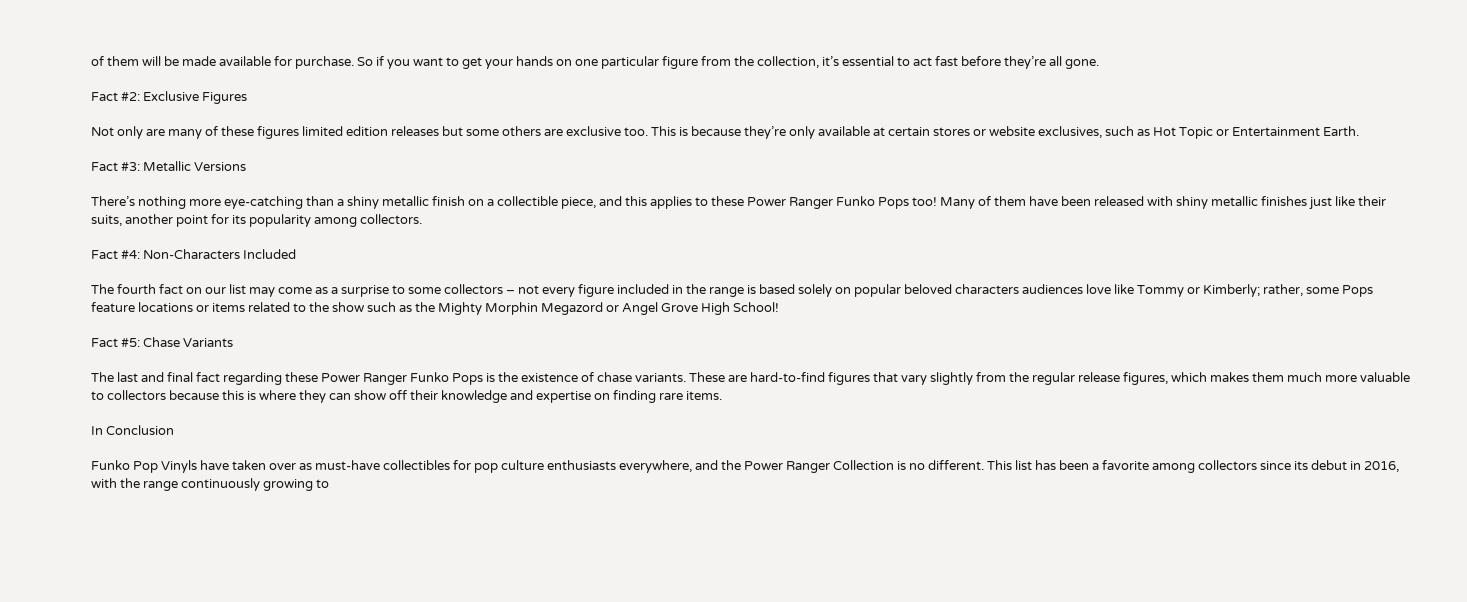of them will be made available for purchase. So if you want to get your hands on one particular figure from the collection, it’s essential to act fast before they’re all gone.

Fact #2: Exclusive Figures

Not only are many of these figures limited edition releases but some others are exclusive too. This is because they’re only available at certain stores or website exclusives, such as Hot Topic or Entertainment Earth.

Fact #3: Metallic Versions

There’s nothing more eye-catching than a shiny metallic finish on a collectible piece, and this applies to these Power Ranger Funko Pops too! Many of them have been released with shiny metallic finishes just like their suits, another point for its popularity among collectors.

Fact #4: Non-Characters Included

The fourth fact on our list may come as a surprise to some collectors – not every figure included in the range is based solely on popular beloved characters audiences love like Tommy or Kimberly; rather, some Pops feature locations or items related to the show such as the Mighty Morphin Megazord or Angel Grove High School!

Fact #5: Chase Variants

The last and final fact regarding these Power Ranger Funko Pops is the existence of chase variants. These are hard-to-find figures that vary slightly from the regular release figures, which makes them much more valuable to collectors because this is where they can show off their knowledge and expertise on finding rare items.

In Conclusion

Funko Pop Vinyls have taken over as must-have collectibles for pop culture enthusiasts everywhere, and the Power Ranger Collection is no different. This list has been a favorite among collectors since its debut in 2016, with the range continuously growing to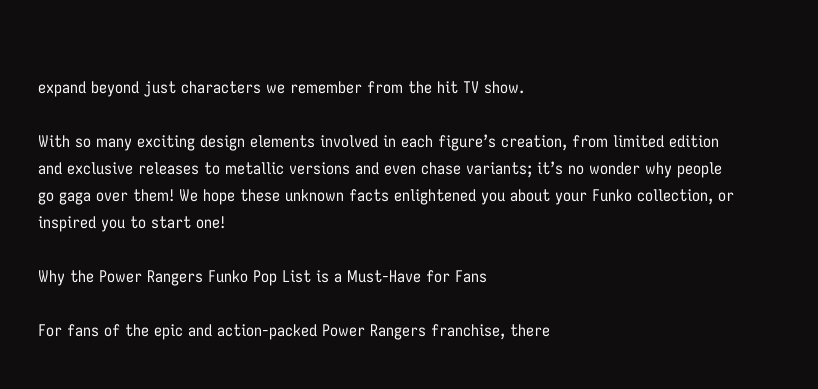expand beyond just characters we remember from the hit TV show.

With so many exciting design elements involved in each figure’s creation, from limited edition and exclusive releases to metallic versions and even chase variants; it’s no wonder why people go gaga over them! We hope these unknown facts enlightened you about your Funko collection, or inspired you to start one!

Why the Power Rangers Funko Pop List is a Must-Have for Fans

For fans of the epic and action-packed Power Rangers franchise, there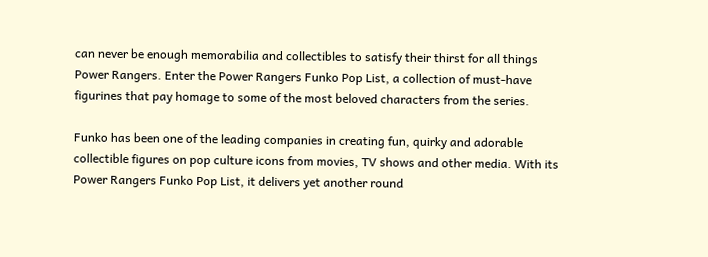can never be enough memorabilia and collectibles to satisfy their thirst for all things Power Rangers. Enter the Power Rangers Funko Pop List, a collection of must-have figurines that pay homage to some of the most beloved characters from the series.

Funko has been one of the leading companies in creating fun, quirky and adorable collectible figures on pop culture icons from movies, TV shows and other media. With its Power Rangers Funko Pop List, it delivers yet another round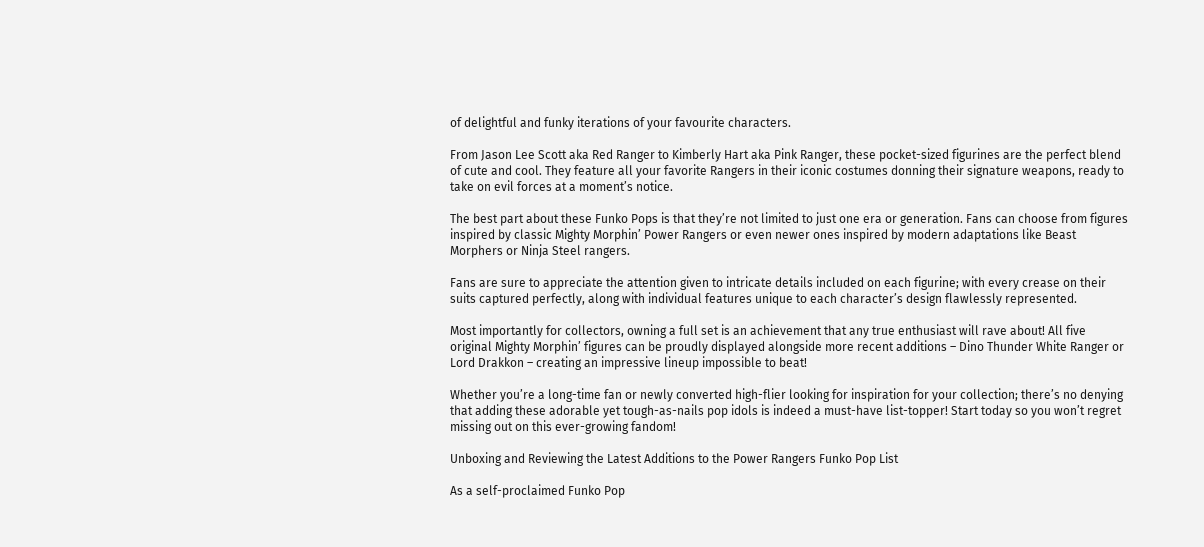of delightful and funky iterations of your favourite characters.

From Jason Lee Scott aka Red Ranger to Kimberly Hart aka Pink Ranger, these pocket-sized figurines are the perfect blend of cute and cool. They feature all your favorite Rangers in their iconic costumes donning their signature weapons, ready to take on evil forces at a moment’s notice.

The best part about these Funko Pops is that they’re not limited to just one era or generation. Fans can choose from figures inspired by classic Mighty Morphin’ Power Rangers or even newer ones inspired by modern adaptations like Beast Morphers or Ninja Steel rangers.

Fans are sure to appreciate the attention given to intricate details included on each figurine; with every crease on their suits captured perfectly, along with individual features unique to each character’s design flawlessly represented.

Most importantly for collectors, owning a full set is an achievement that any true enthusiast will rave about! All five original Mighty Morphin’ figures can be proudly displayed alongside more recent additions – Dino Thunder White Ranger or Lord Drakkon – creating an impressive lineup impossible to beat!

Whether you’re a long-time fan or newly converted high-flier looking for inspiration for your collection; there’s no denying that adding these adorable yet tough-as-nails pop idols is indeed a must-have list-topper! Start today so you won’t regret missing out on this ever-growing fandom!

Unboxing and Reviewing the Latest Additions to the Power Rangers Funko Pop List

As a self-proclaimed Funko Pop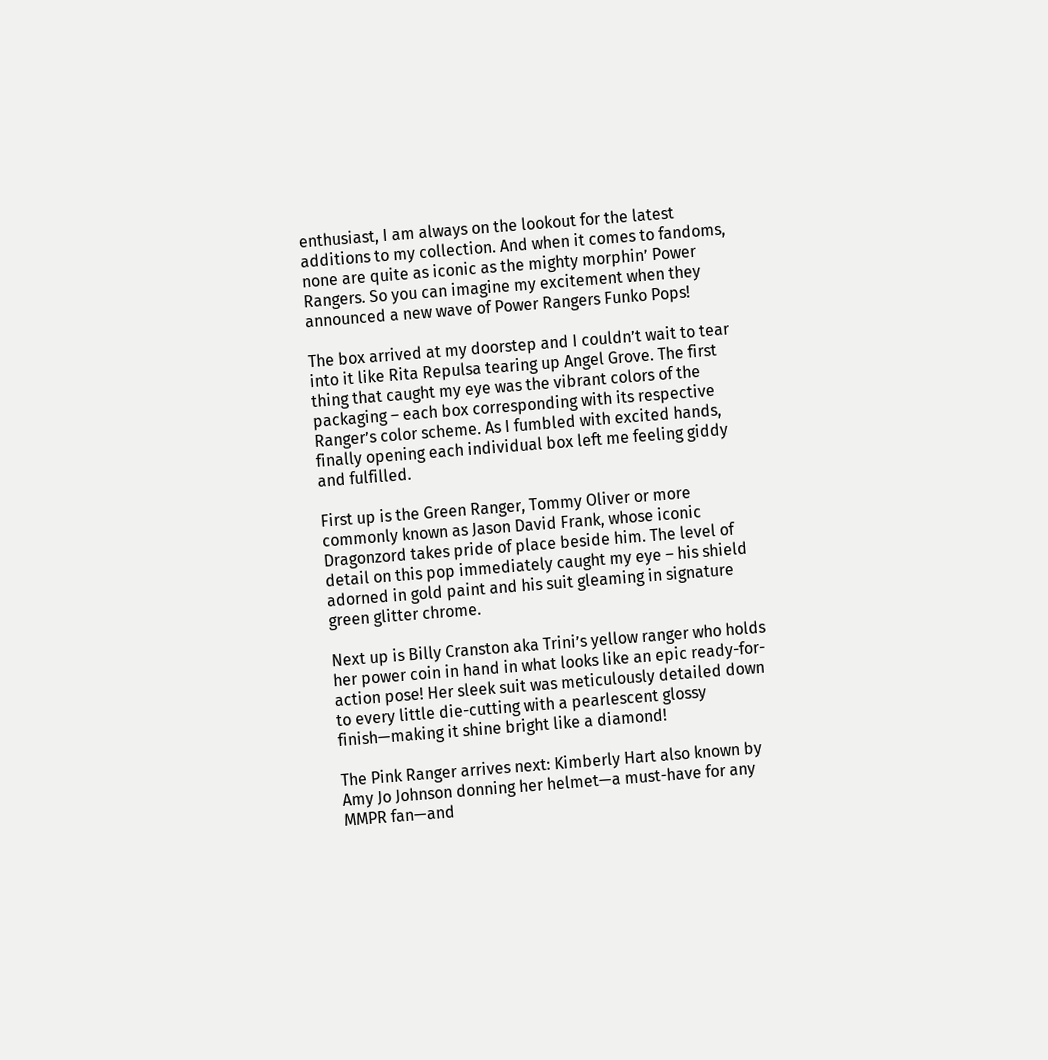enthusiast, I am always on the lookout for the latest additions to my collection. And when it comes to fandoms, none are quite as iconic as the mighty morphin’ Power Rangers. So you can imagine my excitement when they announced a new wave of Power Rangers Funko Pops!

The box arrived at my doorstep and I couldn’t wait to tear into it like Rita Repulsa tearing up Angel Grove. The first thing that caught my eye was the vibrant colors of the packaging – each box corresponding with its respective Ranger’s color scheme. As I fumbled with excited hands, finally opening each individual box left me feeling giddy and fulfilled.

First up is the Green Ranger, Tommy Oliver or more commonly known as Jason David Frank, whose iconic Dragonzord takes pride of place beside him. The level of detail on this pop immediately caught my eye – his shield adorned in gold paint and his suit gleaming in signature green glitter chrome.

Next up is Billy Cranston aka Trini’s yellow ranger who holds her power coin in hand in what looks like an epic ready-for-action pose! Her sleek suit was meticulously detailed down to every little die-cutting with a pearlescent glossy finish—making it shine bright like a diamond!

The Pink Ranger arrives next: Kimberly Hart also known by Amy Jo Johnson donning her helmet—a must-have for any MMPR fan—and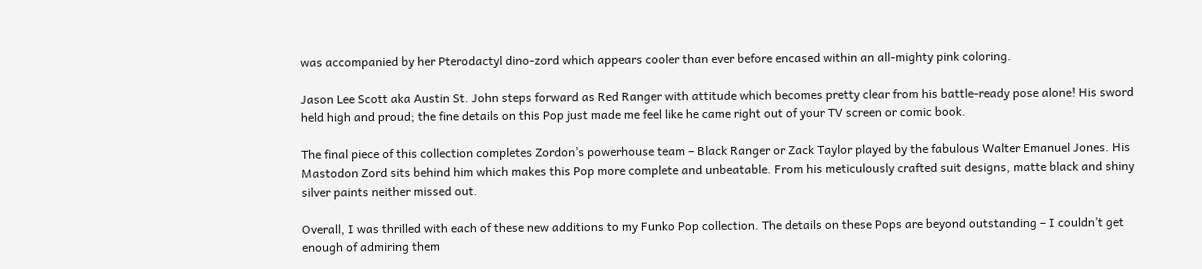was accompanied by her Pterodactyl dino-zord which appears cooler than ever before encased within an all-mighty pink coloring.

Jason Lee Scott aka Austin St. John steps forward as Red Ranger with attitude which becomes pretty clear from his battle-ready pose alone! His sword held high and proud; the fine details on this Pop just made me feel like he came right out of your TV screen or comic book.

The final piece of this collection completes Zordon’s powerhouse team – Black Ranger or Zack Taylor played by the fabulous Walter Emanuel Jones. His Mastodon Zord sits behind him which makes this Pop more complete and unbeatable. From his meticulously crafted suit designs, matte black and shiny silver paints neither missed out.

Overall, I was thrilled with each of these new additions to my Funko Pop collection. The details on these Pops are beyond outstanding – I couldn’t get enough of admiring them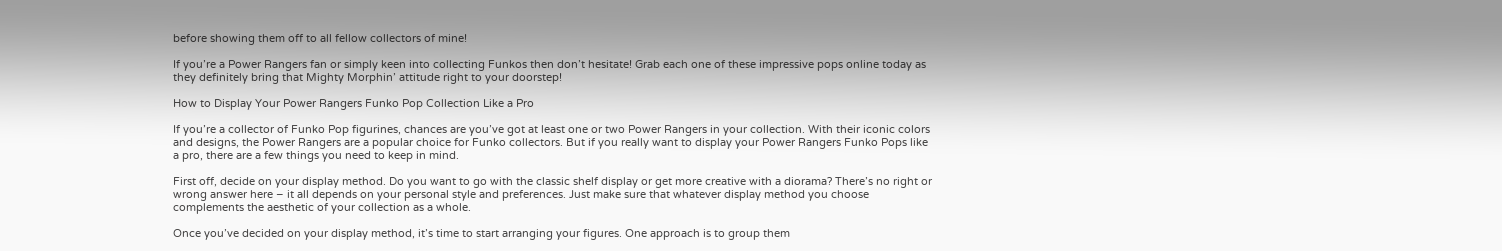before showing them off to all fellow collectors of mine!

If you’re a Power Rangers fan or simply keen into collecting Funkos then don’t hesitate! Grab each one of these impressive pops online today as they definitely bring that Mighty Morphin’ attitude right to your doorstep!

How to Display Your Power Rangers Funko Pop Collection Like a Pro

If you’re a collector of Funko Pop figurines, chances are you’ve got at least one or two Power Rangers in your collection. With their iconic colors and designs, the Power Rangers are a popular choice for Funko collectors. But if you really want to display your Power Rangers Funko Pops like a pro, there are a few things you need to keep in mind.

First off, decide on your display method. Do you want to go with the classic shelf display or get more creative with a diorama? There’s no right or wrong answer here – it all depends on your personal style and preferences. Just make sure that whatever display method you choose complements the aesthetic of your collection as a whole.

Once you’ve decided on your display method, it’s time to start arranging your figures. One approach is to group them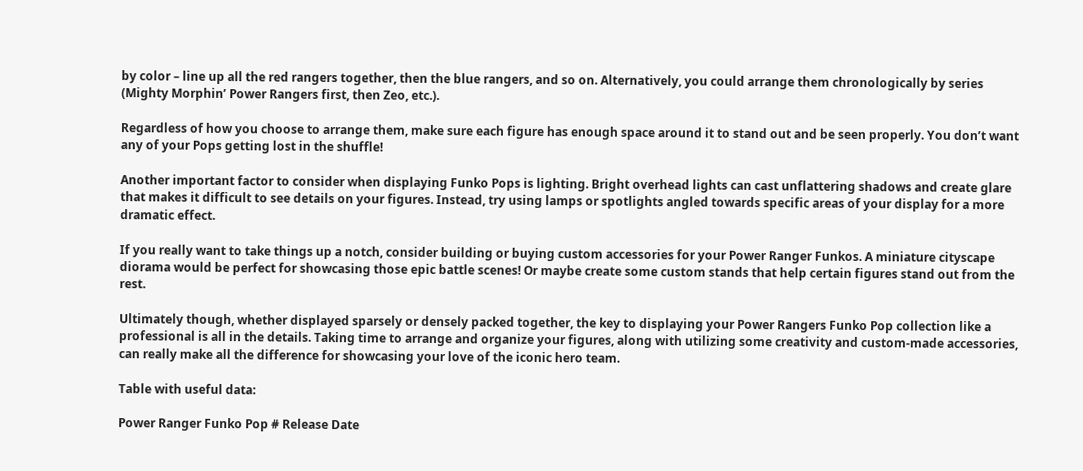by color – line up all the red rangers together, then the blue rangers, and so on. Alternatively, you could arrange them chronologically by series (Mighty Morphin’ Power Rangers first, then Zeo, etc.).

Regardless of how you choose to arrange them, make sure each figure has enough space around it to stand out and be seen properly. You don’t want any of your Pops getting lost in the shuffle!

Another important factor to consider when displaying Funko Pops is lighting. Bright overhead lights can cast unflattering shadows and create glare that makes it difficult to see details on your figures. Instead, try using lamps or spotlights angled towards specific areas of your display for a more dramatic effect.

If you really want to take things up a notch, consider building or buying custom accessories for your Power Ranger Funkos. A miniature cityscape diorama would be perfect for showcasing those epic battle scenes! Or maybe create some custom stands that help certain figures stand out from the rest.

Ultimately though, whether displayed sparsely or densely packed together, the key to displaying your Power Rangers Funko Pop collection like a professional is all in the details. Taking time to arrange and organize your figures, along with utilizing some creativity and custom-made accessories, can really make all the difference for showcasing your love of the iconic hero team.

Table with useful data:

Power Ranger Funko Pop # Release Date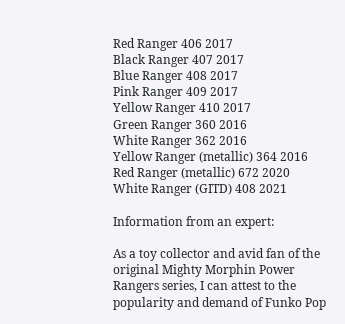Red Ranger 406 2017
Black Ranger 407 2017
Blue Ranger 408 2017
Pink Ranger 409 2017
Yellow Ranger 410 2017
Green Ranger 360 2016
White Ranger 362 2016
Yellow Ranger (metallic) 364 2016
Red Ranger (metallic) 672 2020
White Ranger (GITD) 408 2021

Information from an expert:

As a toy collector and avid fan of the original Mighty Morphin Power Rangers series, I can attest to the popularity and demand of Funko Pop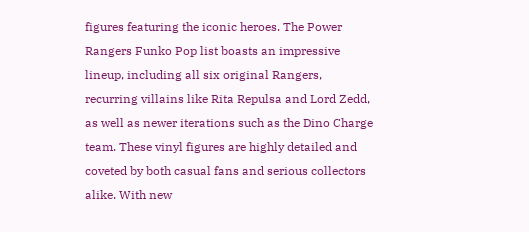figures featuring the iconic heroes. The Power Rangers Funko Pop list boasts an impressive lineup, including all six original Rangers, recurring villains like Rita Repulsa and Lord Zedd, as well as newer iterations such as the Dino Charge team. These vinyl figures are highly detailed and coveted by both casual fans and serious collectors alike. With new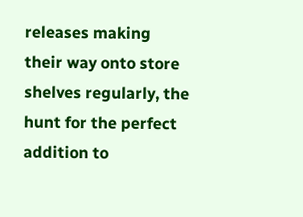releases making their way onto store shelves regularly, the hunt for the perfect addition to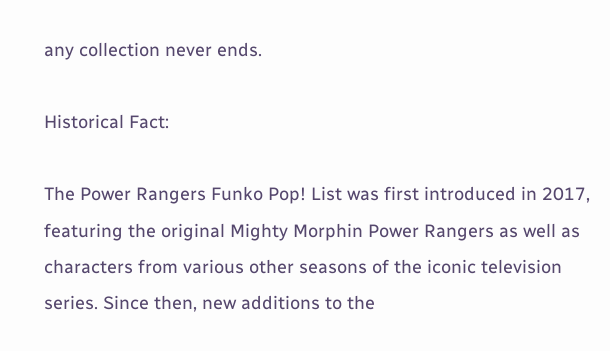any collection never ends.

Historical Fact:

The Power Rangers Funko Pop! List was first introduced in 2017, featuring the original Mighty Morphin Power Rangers as well as characters from various other seasons of the iconic television series. Since then, new additions to the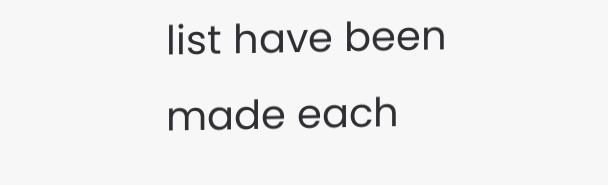list have been made each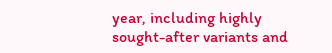year, including highly sought-after variants and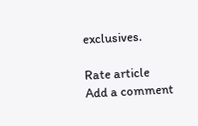exclusives.

Rate article
Add a comment